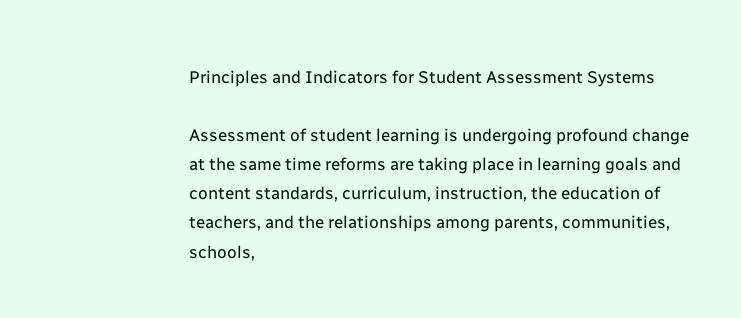Principles and Indicators for Student Assessment Systems

Assessment of student learning is undergoing profound change at the same time reforms are taking place in learning goals and content standards, curriculum, instruction, the education of teachers, and the relationships among parents, communities, schools,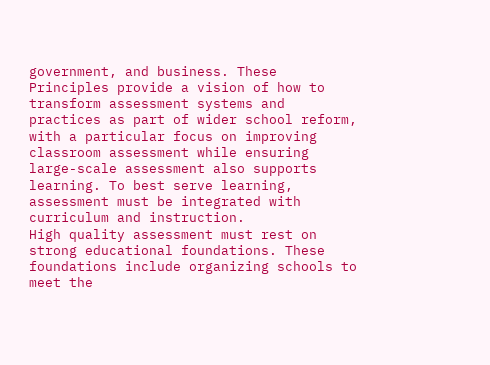government, and business. These Principles provide a vision of how to transform assessment systems and practices as part of wider school reform, with a particular focus on improving classroom assessment while ensuring large-scale assessment also supports learning. To best serve learning, assessment must be integrated with curriculum and instruction.
High quality assessment must rest on strong educational foundations. These foundations include organizing schools to meet the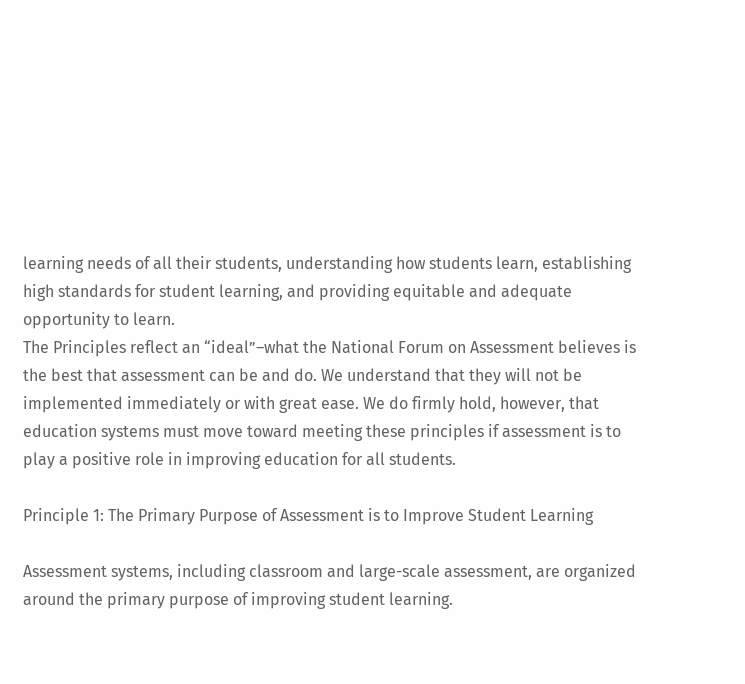learning needs of all their students, understanding how students learn, establishing high standards for student learning, and providing equitable and adequate opportunity to learn.
The Principles reflect an “ideal”–what the National Forum on Assessment believes is the best that assessment can be and do. We understand that they will not be implemented immediately or with great ease. We do firmly hold, however, that education systems must move toward meeting these principles if assessment is to play a positive role in improving education for all students.

Principle 1: The Primary Purpose of Assessment is to Improve Student Learning

Assessment systems, including classroom and large-scale assessment, are organized around the primary purpose of improving student learning.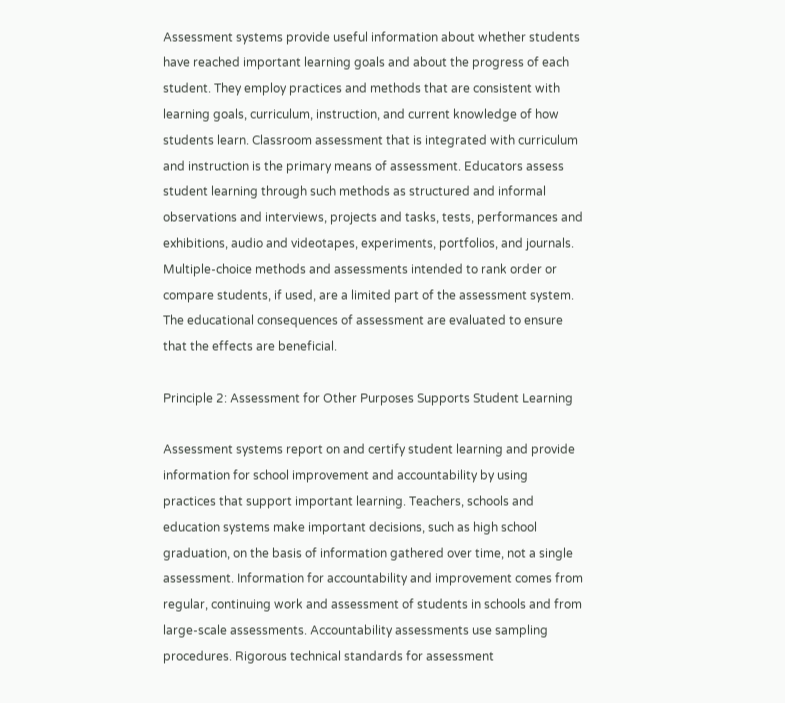Assessment systems provide useful information about whether students have reached important learning goals and about the progress of each student. They employ practices and methods that are consistent with learning goals, curriculum, instruction, and current knowledge of how students learn. Classroom assessment that is integrated with curriculum and instruction is the primary means of assessment. Educators assess student learning through such methods as structured and informal observations and interviews, projects and tasks, tests, performances and exhibitions, audio and videotapes, experiments, portfolios, and journals. Multiple-choice methods and assessments intended to rank order or compare students, if used, are a limited part of the assessment system. The educational consequences of assessment are evaluated to ensure that the effects are beneficial.

Principle 2: Assessment for Other Purposes Supports Student Learning

Assessment systems report on and certify student learning and provide information for school improvement and accountability by using practices that support important learning. Teachers, schools and education systems make important decisions, such as high school graduation, on the basis of information gathered over time, not a single assessment. Information for accountability and improvement comes from regular, continuing work and assessment of students in schools and from large-scale assessments. Accountability assessments use sampling procedures. Rigorous technical standards for assessment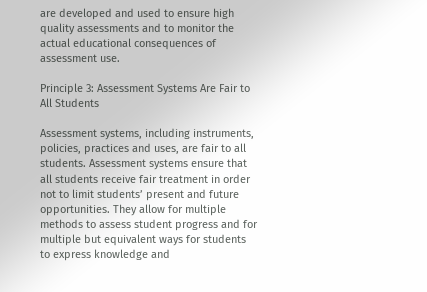are developed and used to ensure high quality assessments and to monitor the actual educational consequences of assessment use.

Principle 3: Assessment Systems Are Fair to All Students

Assessment systems, including instruments, policies, practices and uses, are fair to all students. Assessment systems ensure that all students receive fair treatment in order not to limit students’ present and future opportunities. They allow for multiple methods to assess student progress and for multiple but equivalent ways for students to express knowledge and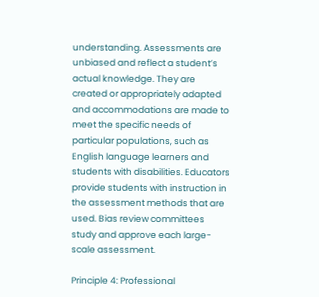understanding. Assessments are unbiased and reflect a student’s actual knowledge. They are created or appropriately adapted and accommodations are made to meet the specific needs of particular populations, such as English language learners and students with disabilities. Educators provide students with instruction in the assessment methods that are used. Bias review committees study and approve each large-scale assessment.

Principle 4: Professional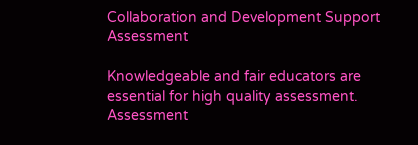Collaboration and Development Support Assessment

Knowledgeable and fair educators are essential for high quality assessment. Assessment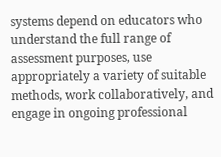systems depend on educators who understand the full range of assessment purposes, use appropriately a variety of suitable methods, work collaboratively, and engage in ongoing professional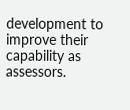development to improve their capability as assessors.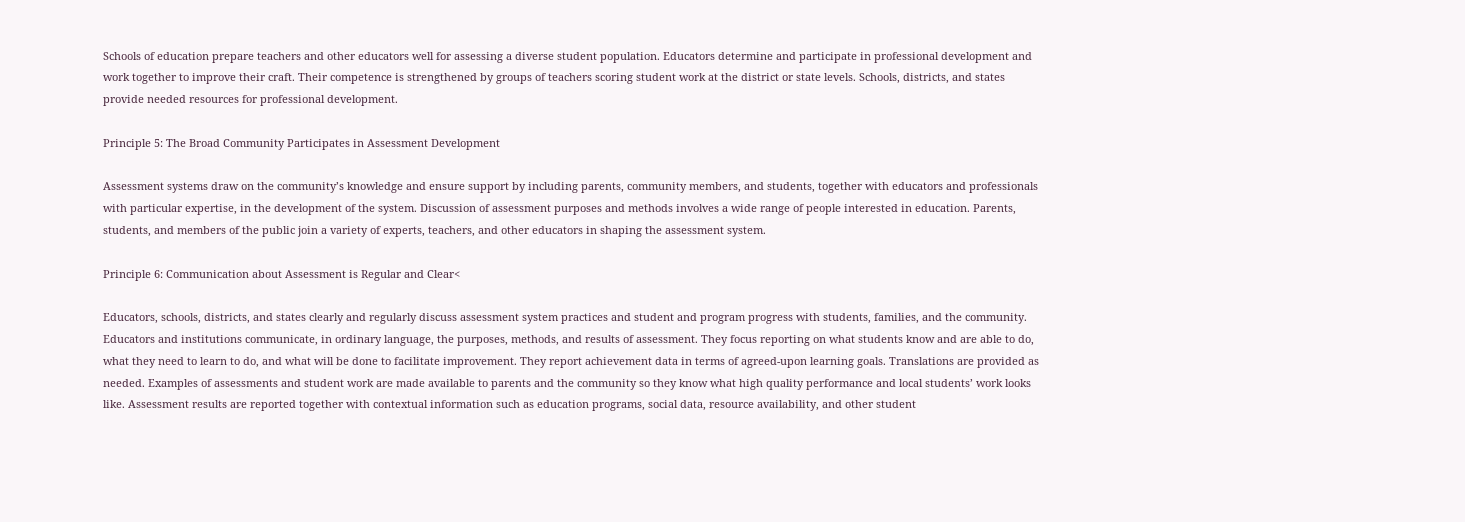Schools of education prepare teachers and other educators well for assessing a diverse student population. Educators determine and participate in professional development and work together to improve their craft. Their competence is strengthened by groups of teachers scoring student work at the district or state levels. Schools, districts, and states provide needed resources for professional development.

Principle 5: The Broad Community Participates in Assessment Development

Assessment systems draw on the community’s knowledge and ensure support by including parents, community members, and students, together with educators and professionals with particular expertise, in the development of the system. Discussion of assessment purposes and methods involves a wide range of people interested in education. Parents, students, and members of the public join a variety of experts, teachers, and other educators in shaping the assessment system.

Principle 6: Communication about Assessment is Regular and Clear<

Educators, schools, districts, and states clearly and regularly discuss assessment system practices and student and program progress with students, families, and the community. Educators and institutions communicate, in ordinary language, the purposes, methods, and results of assessment. They focus reporting on what students know and are able to do, what they need to learn to do, and what will be done to facilitate improvement. They report achievement data in terms of agreed-upon learning goals. Translations are provided as needed. Examples of assessments and student work are made available to parents and the community so they know what high quality performance and local students’ work looks like. Assessment results are reported together with contextual information such as education programs, social data, resource availability, and other student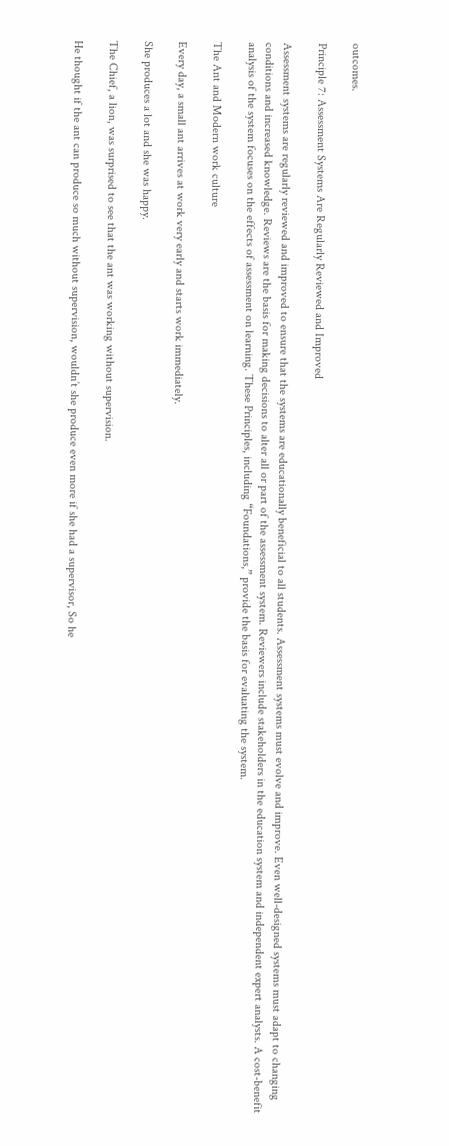outcomes.

Principle 7: Assessment Systems Are Regularly Reviewed and Improved

Assessment systems are regularly reviewed and improved to ensure that the systems are educationally beneficial to all students. Assessment systems must evolve and improve. Even well-designed systems must adapt to changing conditions and increased knowledge. Reviews are the basis for making decisions to alter all or part of the assessment system. Reviewers include stakeholders in the education system and independent expert analysts. A cost-benefit analysis of the system focuses on the effects of assessment on learning. These Principles, including “Foundations,” provide the basis for evaluating the system.

The Ant and Modern work culture

Every day, a small ant arrives at work very early and starts work immediately.

She produces a lot and she was happy.

The Chief, a lion, was surprised to see that the ant was working without supervision.

He thought if the ant can produce so much without supervision, wouldn’t she produce even more if she had a supervisor, So he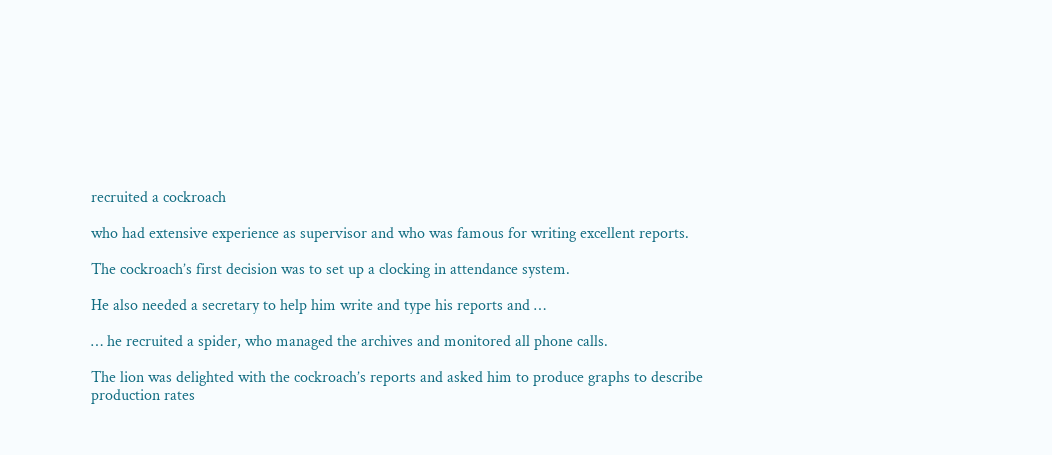recruited a cockroach

who had extensive experience as supervisor and who was famous for writing excellent reports.

The cockroach’s first decision was to set up a clocking in attendance system.

He also needed a secretary to help him write and type his reports and …

… he recruited a spider, who managed the archives and monitored all phone calls.

The lion was delighted with the cockroach’s reports and asked him to produce graphs to describe production rates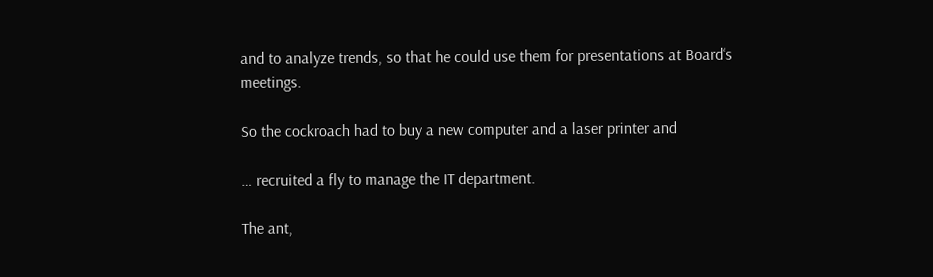and to analyze trends, so that he could use them for presentations at Board‘s meetings.

So the cockroach had to buy a new computer and a laser printer and

… recruited a fly to manage the IT department.

The ant,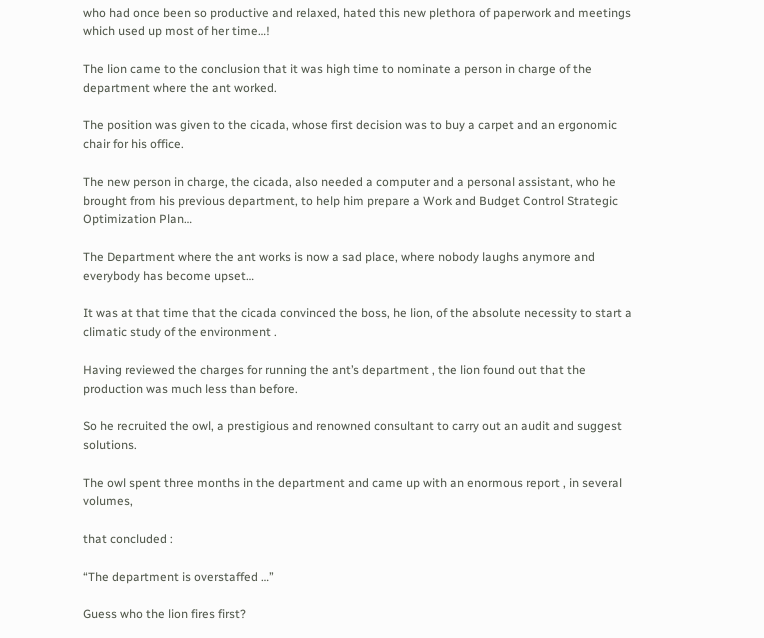who had once been so productive and relaxed, hated this new plethora of paperwork and meetings which used up most of her time…!

The lion came to the conclusion that it was high time to nominate a person in charge of the department where the ant worked.

The position was given to the cicada, whose first decision was to buy a carpet and an ergonomic chair for his office.

The new person in charge, the cicada, also needed a computer and a personal assistant, who he brought from his previous department, to help him prepare a Work and Budget Control Strategic Optimization Plan…

The Department where the ant works is now a sad place, where nobody laughs anymore and everybody has become upset…

It was at that time that the cicada convinced the boss, he lion, of the absolute necessity to start a climatic study of the environment .

Having reviewed the charges for running the ant’s department , the lion found out that the production was much less than before.

So he recruited the owl, a prestigious and renowned consultant to carry out an audit and suggest solutions.

The owl spent three months in the department and came up with an enormous report , in several volumes,

that concluded :

“The department is overstaffed …”

Guess who the lion fires first?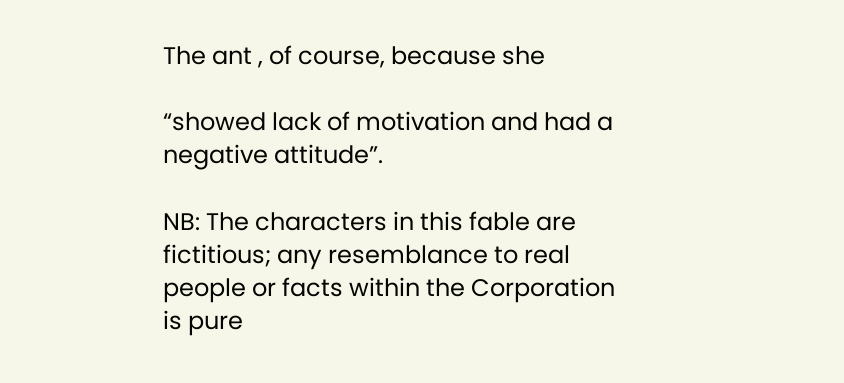The ant , of course, because she

“showed lack of motivation and had a negative attitude”.

NB: The characters in this fable are fictitious; any resemblance to real people or facts within the Corporation is pure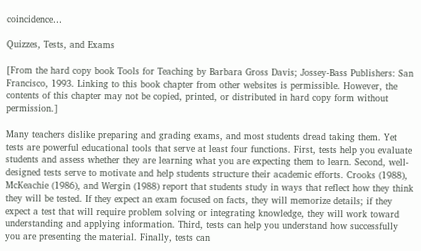coincidence…

Quizzes, Tests, and Exams

[From the hard copy book Tools for Teaching by Barbara Gross Davis; Jossey-Bass Publishers: San Francisco, 1993. Linking to this book chapter from other websites is permissible. However, the contents of this chapter may not be copied, printed, or distributed in hard copy form without permission.]

Many teachers dislike preparing and grading exams, and most students dread taking them. Yet tests are powerful educational tools that serve at least four functions. First, tests help you evaluate students and assess whether they are learning what you are expecting them to learn. Second, well-designed tests serve to motivate and help students structure their academic efforts. Crooks (1988), McKeachie (1986), and Wergin (1988) report that students study in ways that reflect how they think they will be tested. If they expect an exam focused on facts, they will memorize details; if they expect a test that will require problem solving or integrating knowledge, they will work toward understanding and applying information. Third, tests can help you understand how successfully you are presenting the material. Finally, tests can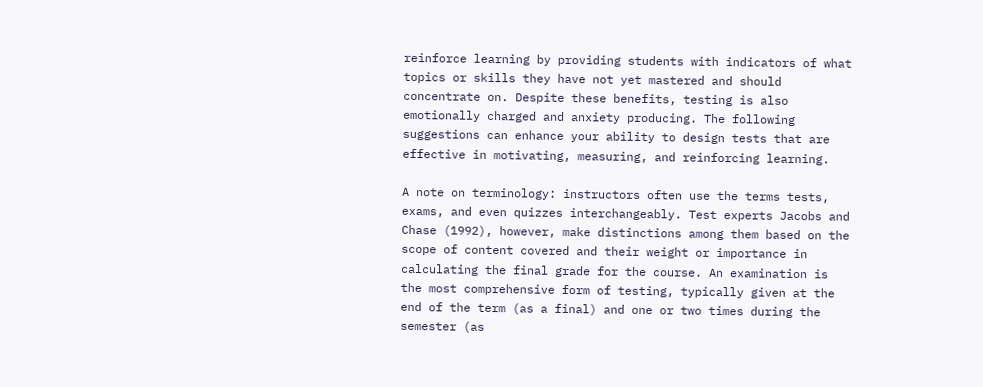reinforce learning by providing students with indicators of what topics or skills they have not yet mastered and should concentrate on. Despite these benefits, testing is also emotionally charged and anxiety producing. The following suggestions can enhance your ability to design tests that are effective in motivating, measuring, and reinforcing learning.

A note on terminology: instructors often use the terms tests, exams, and even quizzes interchangeably. Test experts Jacobs and Chase (1992), however, make distinctions among them based on the scope of content covered and their weight or importance in calculating the final grade for the course. An examination is the most comprehensive form of testing, typically given at the end of the term (as a final) and one or two times during the semester (as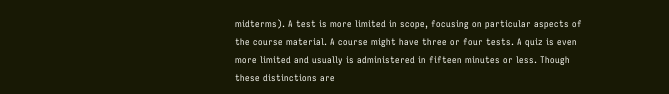midterms). A test is more limited in scope, focusing on particular aspects of the course material. A course might have three or four tests. A quiz is even more limited and usually is administered in fifteen minutes or less. Though these distinctions are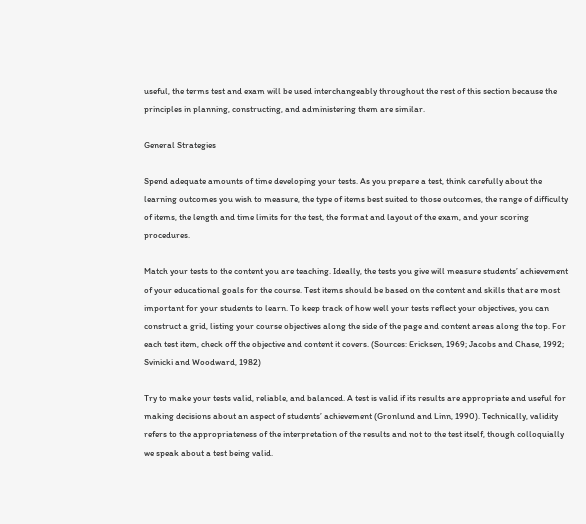useful, the terms test and exam will be used interchangeably throughout the rest of this section because the principles in planning, constructing, and administering them are similar.

General Strategies

Spend adequate amounts of time developing your tests. As you prepare a test, think carefully about the learning outcomes you wish to measure, the type of items best suited to those outcomes, the range of difficulty of items, the length and time limits for the test, the format and layout of the exam, and your scoring procedures.

Match your tests to the content you are teaching. Ideally, the tests you give will measure students’ achievement of your educational goals for the course. Test items should be based on the content and skills that are most important for your students to learn. To keep track of how well your tests reflect your objectives, you can construct a grid, listing your course objectives along the side of the page and content areas along the top. For each test item, check off the objective and content it covers. (Sources: Ericksen, 1969; Jacobs and Chase, 1992; Svinicki and Woodward, 1982)

Try to make your tests valid, reliable, and balanced. A test is valid if its results are appropriate and useful for making decisions about an aspect of students’ achievement (Gronlund and Linn, 1990). Technically, validity refers to the appropriateness of the interpretation of the results and not to the test itself, though colloquially we speak about a test being valid.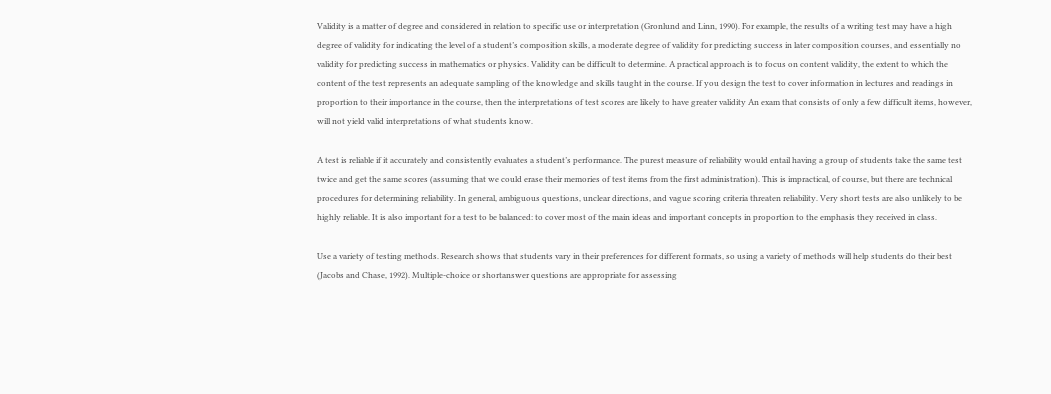Validity is a matter of degree and considered in relation to specific use or interpretation (Gronlund and Linn, 1990). For example, the results of a writing test may have a high degree of validity for indicating the level of a student’s composition skills, a moderate degree of validity for predicting success in later composition courses, and essentially no validity for predicting success in mathematics or physics. Validity can be difficult to determine. A practical approach is to focus on content validity, the extent to which the content of the test represents an adequate sampling of the knowledge and skills taught in the course. If you design the test to cover information in lectures and readings in proportion to their importance in the course, then the interpretations of test scores are likely to have greater validity An exam that consists of only a few difficult items, however, will not yield valid interpretations of what students know.

A test is reliable if it accurately and consistently evaluates a student’s performance. The purest measure of reliability would entail having a group of students take the same test twice and get the same scores (assuming that we could erase their memories of test items from the first administration). This is impractical, of course, but there are technical procedures for determining reliability. In general, ambiguous questions, unclear directions, and vague scoring criteria threaten reliability. Very short tests are also unlikely to be highly reliable. It is also important for a test to be balanced: to cover most of the main ideas and important concepts in proportion to the emphasis they received in class.

Use a variety of testing methods. Research shows that students vary in their preferences for different formats, so using a variety of methods will help students do their best (Jacobs and Chase, 1992). Multiple-choice or shortanswer questions are appropriate for assessing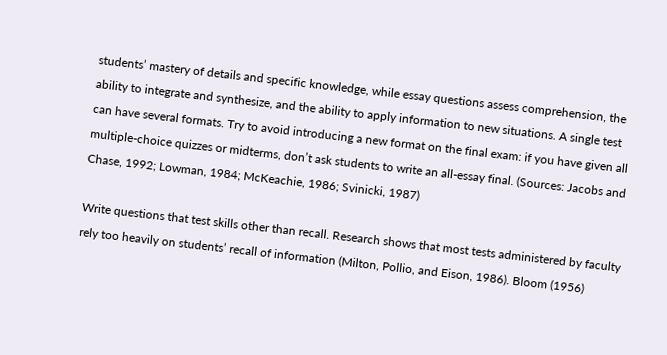students’ mastery of details and specific knowledge, while essay questions assess comprehension, the ability to integrate and synthesize, and the ability to apply information to new situations. A single test can have several formats. Try to avoid introducing a new format on the final exam: if you have given all multiple-choice quizzes or midterms, don’t ask students to write an all-essay final. (Sources: Jacobs and Chase, 1992; Lowman, 1984; McKeachie, 1986; Svinicki, 1987)

Write questions that test skills other than recall. Research shows that most tests administered by faculty rely too heavily on students’ recall of information (Milton, Pollio, and Eison, 1986). Bloom (1956)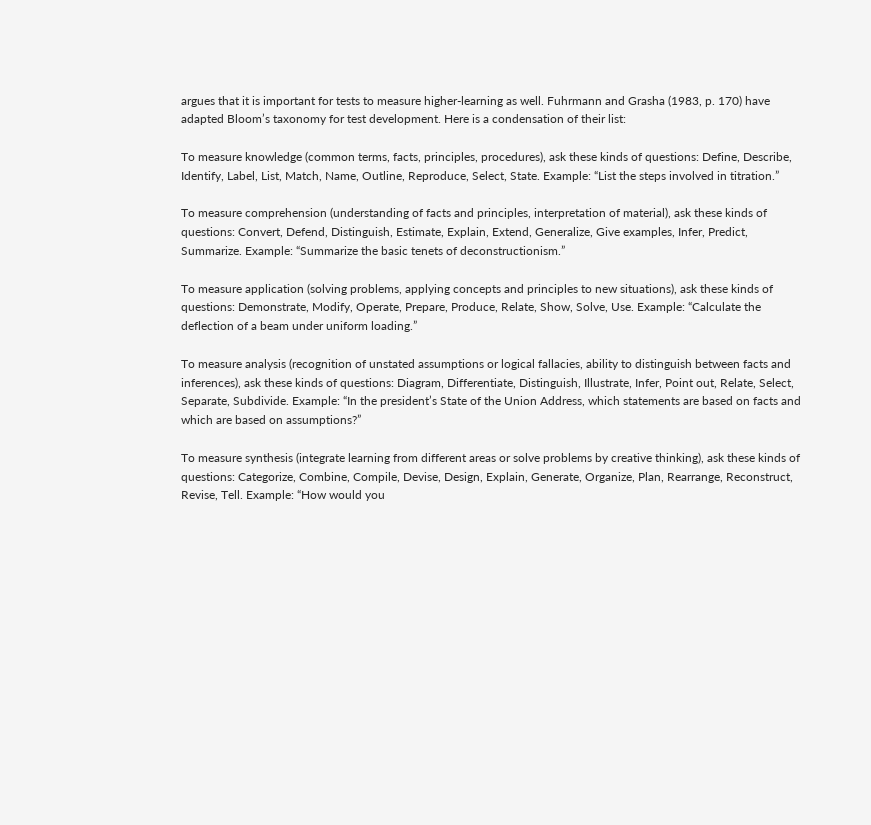argues that it is important for tests to measure higher-learning as well. Fuhrmann and Grasha (1983, p. 170) have adapted Bloom’s taxonomy for test development. Here is a condensation of their list:

To measure knowledge (common terms, facts, principles, procedures), ask these kinds of questions: Define, Describe, Identify, Label, List, Match, Name, Outline, Reproduce, Select, State. Example: “List the steps involved in titration.”

To measure comprehension (understanding of facts and principles, interpretation of material), ask these kinds of questions: Convert, Defend, Distinguish, Estimate, Explain, Extend, Generalize, Give examples, Infer, Predict, Summarize. Example: “Summarize the basic tenets of deconstructionism.”

To measure application (solving problems, applying concepts and principles to new situations), ask these kinds of questions: Demonstrate, Modify, Operate, Prepare, Produce, Relate, Show, Solve, Use. Example: “Calculate the deflection of a beam under uniform loading.”

To measure analysis (recognition of unstated assumptions or logical fallacies, ability to distinguish between facts and inferences), ask these kinds of questions: Diagram, Differentiate, Distinguish, Illustrate, Infer, Point out, Relate, Select, Separate, Subdivide. Example: “In the president’s State of the Union Address, which statements are based on facts and which are based on assumptions?”

To measure synthesis (integrate learning from different areas or solve problems by creative thinking), ask these kinds of questions: Categorize, Combine, Compile, Devise, Design, Explain, Generate, Organize, Plan, Rearrange, Reconstruct, Revise, Tell. Example: “How would you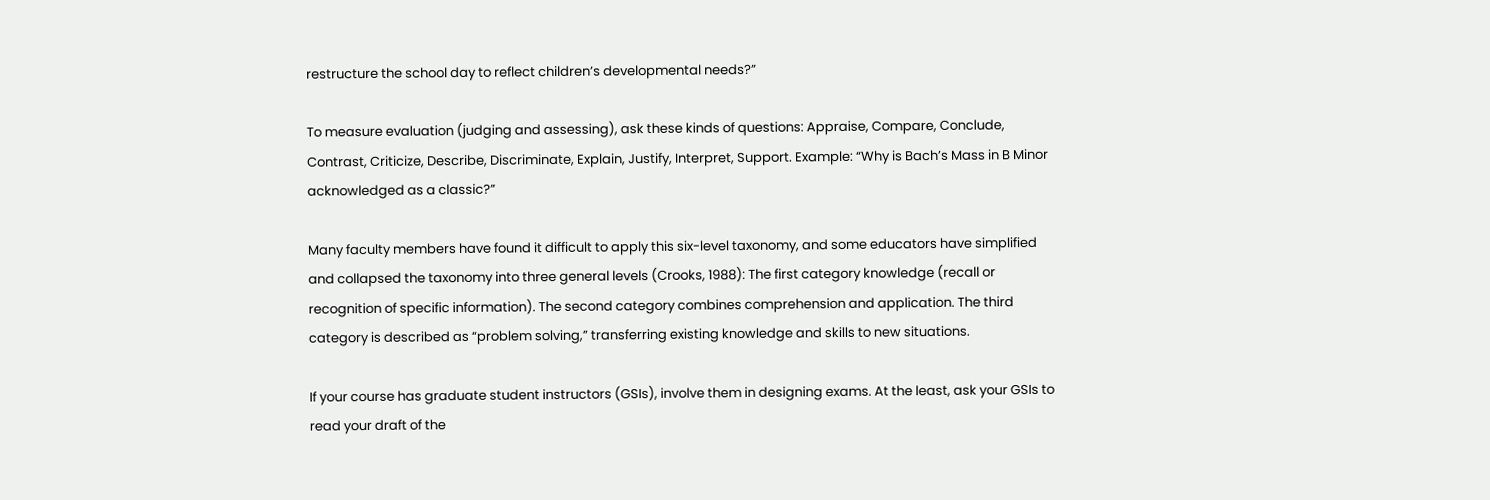restructure the school day to reflect children’s developmental needs?”

To measure evaluation (judging and assessing), ask these kinds of questions: Appraise, Compare, Conclude, Contrast, Criticize, Describe, Discriminate, Explain, Justify, Interpret, Support. Example: “Why is Bach’s Mass in B Minor acknowledged as a classic?”

Many faculty members have found it difficult to apply this six-level taxonomy, and some educators have simplified and collapsed the taxonomy into three general levels (Crooks, 1988): The first category knowledge (recall or recognition of specific information). The second category combines comprehension and application. The third category is described as “problem solving,” transferring existing knowledge and skills to new situations.

If your course has graduate student instructors (GSIs), involve them in designing exams. At the least, ask your GSIs to read your draft of the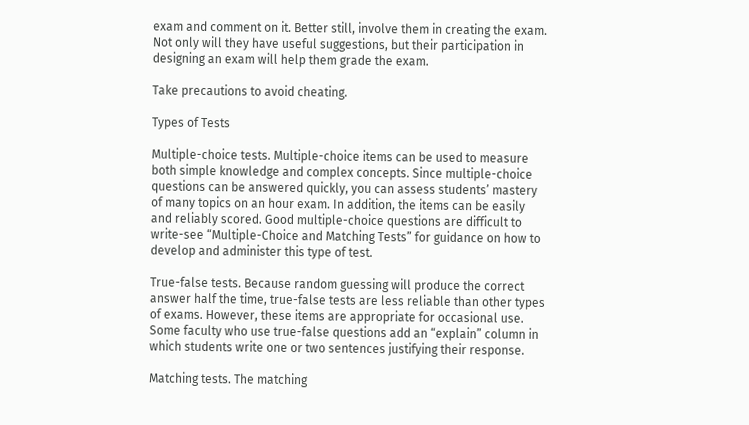exam and comment on it. Better still, involve them in creating the exam. Not only will they have useful suggestions, but their participation in designing an exam will help them grade the exam.

Take precautions to avoid cheating.

Types of Tests

Multiple-choice tests. Multiple-choice items can be used to measure both simple knowledge and complex concepts. Since multiple-choice questions can be answered quickly, you can assess students’ mastery of many topics on an hour exam. In addition, the items can be easily and reliably scored. Good multiple-choice questions are difficult to write-see “Multiple-Choice and Matching Tests” for guidance on how to develop and administer this type of test.

True-false tests. Because random guessing will produce the correct answer half the time, true-false tests are less reliable than other types of exams. However, these items are appropriate for occasional use. Some faculty who use true-false questions add an “explain” column in which students write one or two sentences justifying their response.

Matching tests. The matching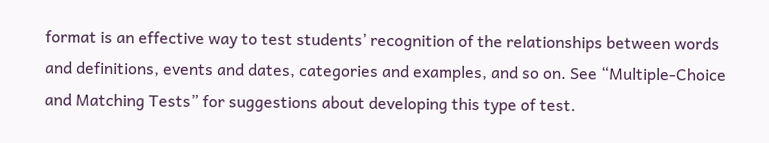format is an effective way to test students’ recognition of the relationships between words and definitions, events and dates, categories and examples, and so on. See “Multiple-Choice and Matching Tests” for suggestions about developing this type of test.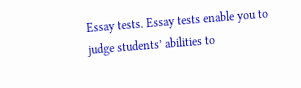Essay tests. Essay tests enable you to judge students’ abilities to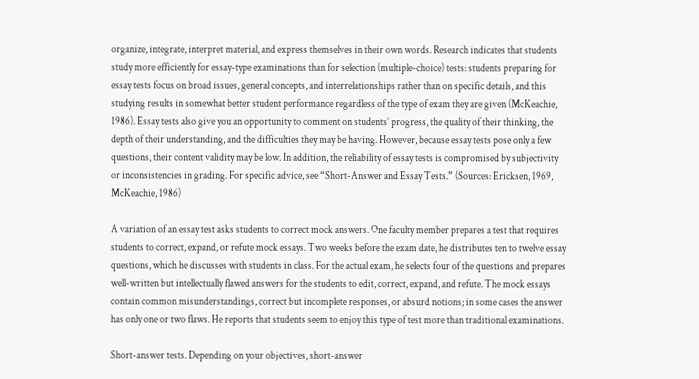organize, integrate, interpret material, and express themselves in their own words. Research indicates that students study more efficiently for essay-type examinations than for selection (multiple-choice) tests: students preparing for essay tests focus on broad issues, general concepts, and interrelationships rather than on specific details, and this studying results in somewhat better student performance regardless of the type of exam they are given (McKeachie, 1986). Essay tests also give you an opportunity to comment on students’ progress, the quality of their thinking, the depth of their understanding, and the difficulties they may be having. However, because essay tests pose only a few questions, their content validity may be low. In addition, the reliability of essay tests is compromised by subjectivity or inconsistencies in grading. For specific advice, see “Short-Answer and Essay Tests.” (Sources: Ericksen, 1969, McKeachie, 1986)

A variation of an essay test asks students to correct mock answers. One faculty member prepares a test that requires students to correct, expand, or refute mock essays. Two weeks before the exam date, he distributes ten to twelve essay questions, which he discusses with students in class. For the actual exam, he selects four of the questions and prepares well-written but intellectually flawed answers for the students to edit, correct, expand, and refute. The mock essays contain common misunderstandings, correct but incomplete responses, or absurd notions; in some cases the answer has only one or two flaws. He reports that students seem to enjoy this type of test more than traditional examinations.

Short-answer tests. Depending on your objectives, short-answer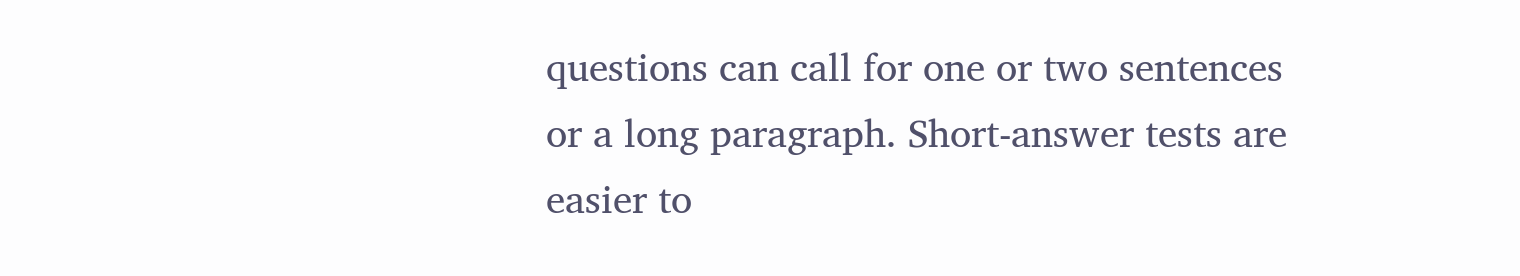questions can call for one or two sentences or a long paragraph. Short-answer tests are easier to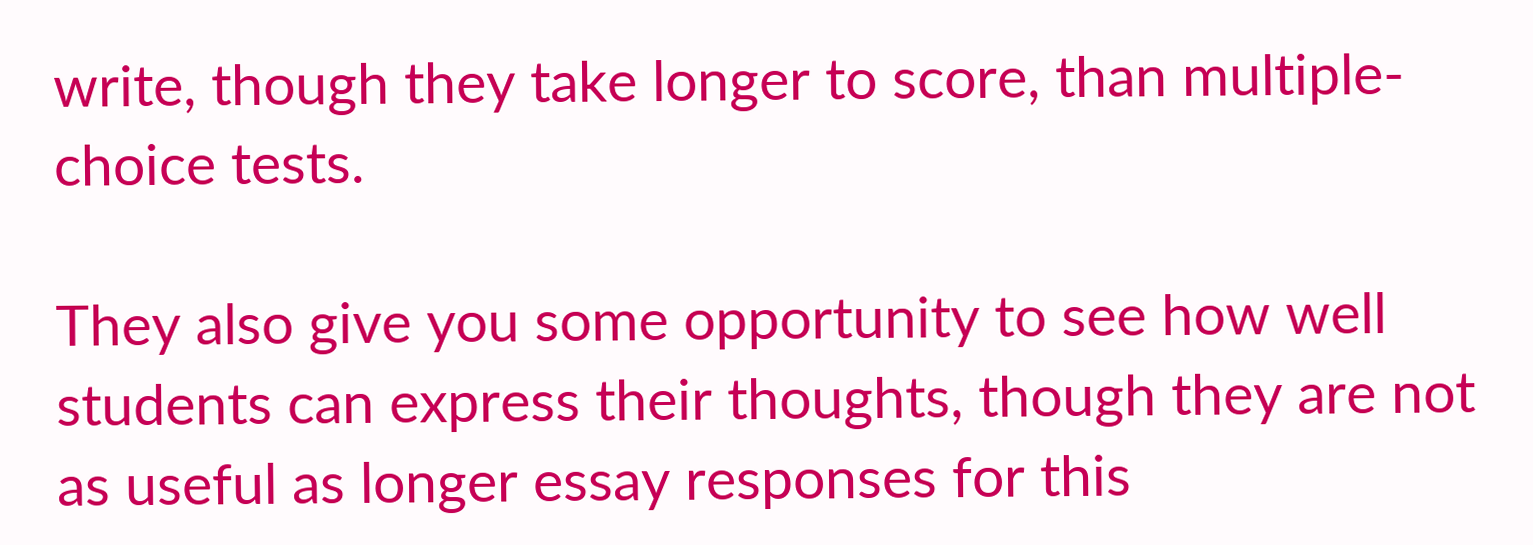write, though they take longer to score, than multiple-choice tests.

They also give you some opportunity to see how well students can express their thoughts, though they are not as useful as longer essay responses for this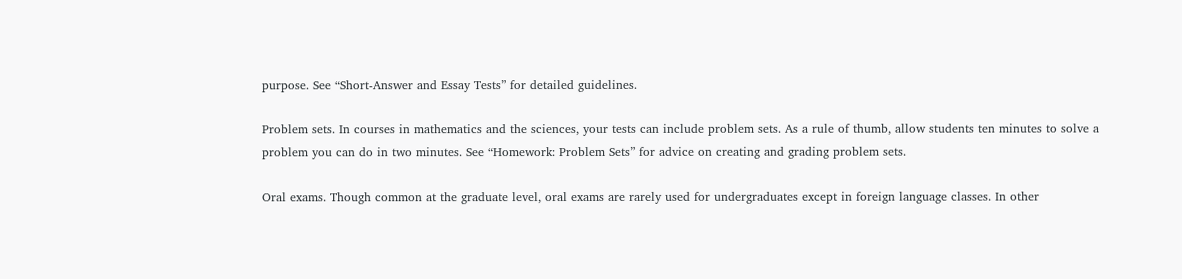purpose. See “Short-Answer and Essay Tests” for detailed guidelines.

Problem sets. In courses in mathematics and the sciences, your tests can include problem sets. As a rule of thumb, allow students ten minutes to solve a problem you can do in two minutes. See “Homework: Problem Sets” for advice on creating and grading problem sets.

Oral exams. Though common at the graduate level, oral exams are rarely used for undergraduates except in foreign language classes. In other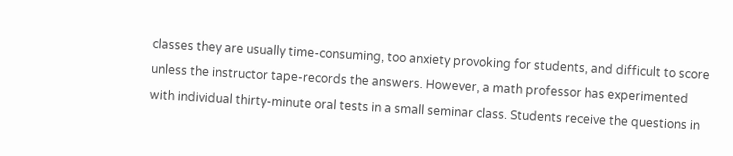classes they are usually time-consuming, too anxiety provoking for students, and difficult to score unless the instructor tape-records the answers. However, a math professor has experimented with individual thirty-minute oral tests in a small seminar class. Students receive the questions in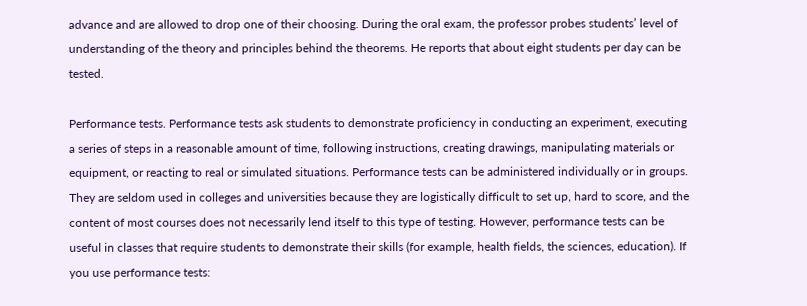advance and are allowed to drop one of their choosing. During the oral exam, the professor probes students’ level of understanding of the theory and principles behind the theorems. He reports that about eight students per day can be tested.

Performance tests. Performance tests ask students to demonstrate proficiency in conducting an experiment, executing a series of steps in a reasonable amount of time, following instructions, creating drawings, manipulating materials or equipment, or reacting to real or simulated situations. Performance tests can be administered individually or in groups. They are seldom used in colleges and universities because they are logistically difficult to set up, hard to score, and the content of most courses does not necessarily lend itself to this type of testing. However, performance tests can be useful in classes that require students to demonstrate their skills (for example, health fields, the sciences, education). If you use performance tests: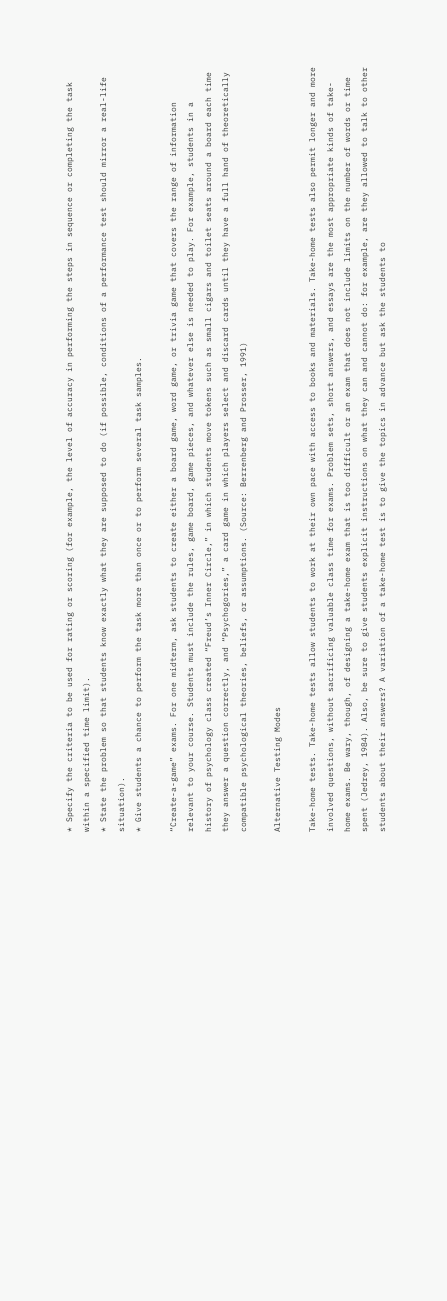* Specify the criteria to be used for rating or scoring (for example, the level of accuracy in performing the steps in sequence or completing the task within a specified time limit).
* State the problem so that students know exactly what they are supposed to do (if possible, conditions of a performance test should mirror a real-life situation).
* Give students a chance to perform the task more than once or to perform several task samples.

“Create-a-game” exams. For one midterm, ask students to create either a board game, word game, or trivia game that covers the range of information relevant to your course. Students must include the rules, game board, game pieces, and whatever else is needed to play. For example, students in a history of psychology class created “Freud’s Inner Circle,” in which students move tokens such as small cigars and toilet seats around a board each time they answer a question correctly, and “Psychogories,” a card game in which players select and discard cards until they have a full hand of theoretically compatible psychological theories, beliefs, or assumptions. (Source: Berrenberg and Prosser, 1991)

Alternative Testing Modes

Take-home tests. Take-home tests allow students to work at their own pace with access to books and materials. Take-home tests also permit longer and more involved questions, without sacrificing valuable class time for exams. Problem sets, short answers, and essays are the most appropriate kinds of take-home exams. Be wary, though, of designing a take-home exam that is too difficult or an exam that does not include limits on the number of words or time spent (Jedrey, 1984). Also, be sure to give students explicit instructions on what they can and cannot do: for example, are they allowed to talk to other students about their answers? A variation of a take-home test is to give the topics in advance but ask the students to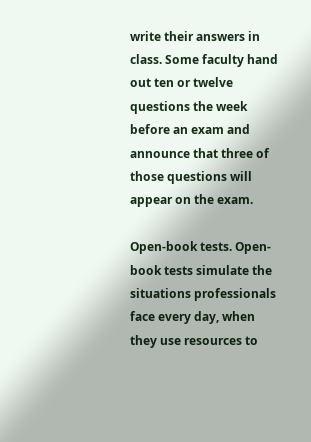write their answers in class. Some faculty hand out ten or twelve questions the week before an exam and announce that three of those questions will appear on the exam.

Open-book tests. Open-book tests simulate the situations professionals face every day, when they use resources to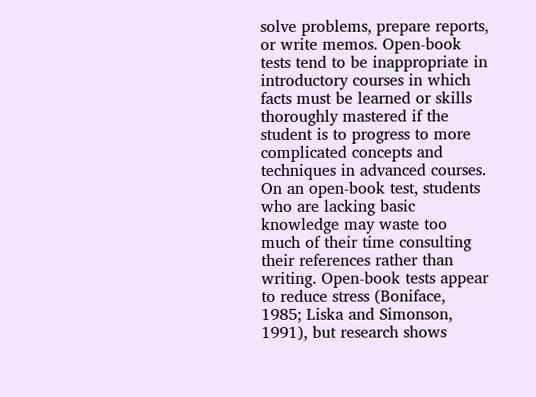solve problems, prepare reports, or write memos. Open-book tests tend to be inappropriate in introductory courses in which facts must be learned or skills thoroughly mastered if the student is to progress to more complicated concepts and techniques in advanced courses. On an open-book test, students who are lacking basic knowledge may waste too much of their time consulting their references rather than writing. Open-book tests appear to reduce stress (Boniface, 1985; Liska and Simonson, 1991), but research shows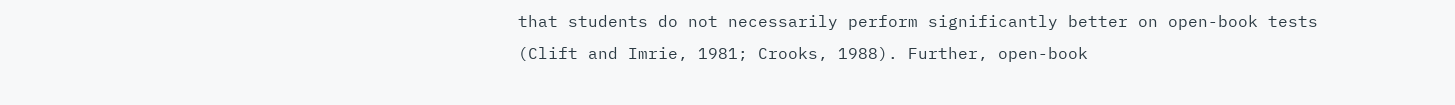that students do not necessarily perform significantly better on open-book tests (Clift and Imrie, 1981; Crooks, 1988). Further, open-book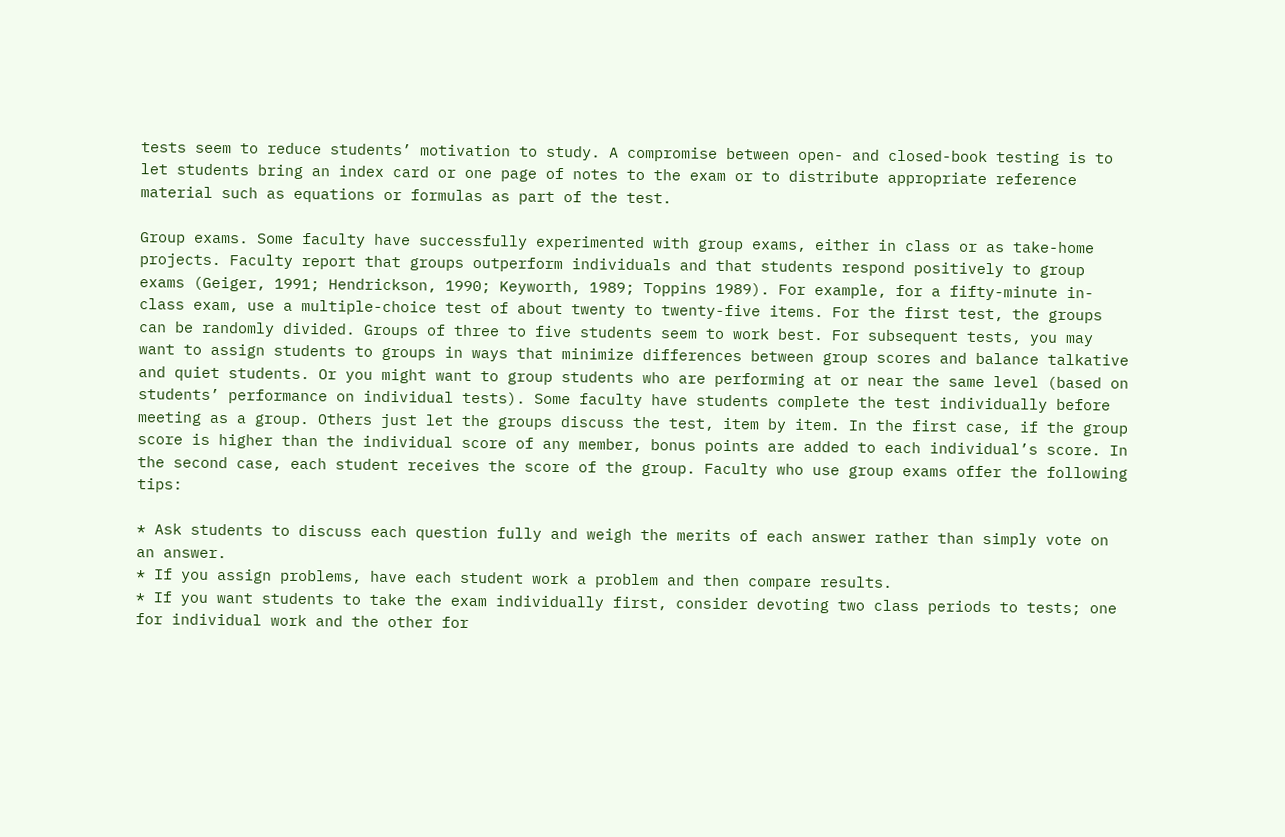tests seem to reduce students’ motivation to study. A compromise between open- and closed-book testing is to let students bring an index card or one page of notes to the exam or to distribute appropriate reference material such as equations or formulas as part of the test.

Group exams. Some faculty have successfully experimented with group exams, either in class or as take-home projects. Faculty report that groups outperform individuals and that students respond positively to group exams (Geiger, 1991; Hendrickson, 1990; Keyworth, 1989; Toppins 1989). For example, for a fifty-minute in-class exam, use a multiple-choice test of about twenty to twenty-five items. For the first test, the groups can be randomly divided. Groups of three to five students seem to work best. For subsequent tests, you may want to assign students to groups in ways that minimize differences between group scores and balance talkative and quiet students. Or you might want to group students who are performing at or near the same level (based on students’ performance on individual tests). Some faculty have students complete the test individually before meeting as a group. Others just let the groups discuss the test, item by item. In the first case, if the group score is higher than the individual score of any member, bonus points are added to each individual’s score. In the second case, each student receives the score of the group. Faculty who use group exams offer the following tips:

* Ask students to discuss each question fully and weigh the merits of each answer rather than simply vote on an answer.
* If you assign problems, have each student work a problem and then compare results.
* If you want students to take the exam individually first, consider devoting two class periods to tests; one for individual work and the other for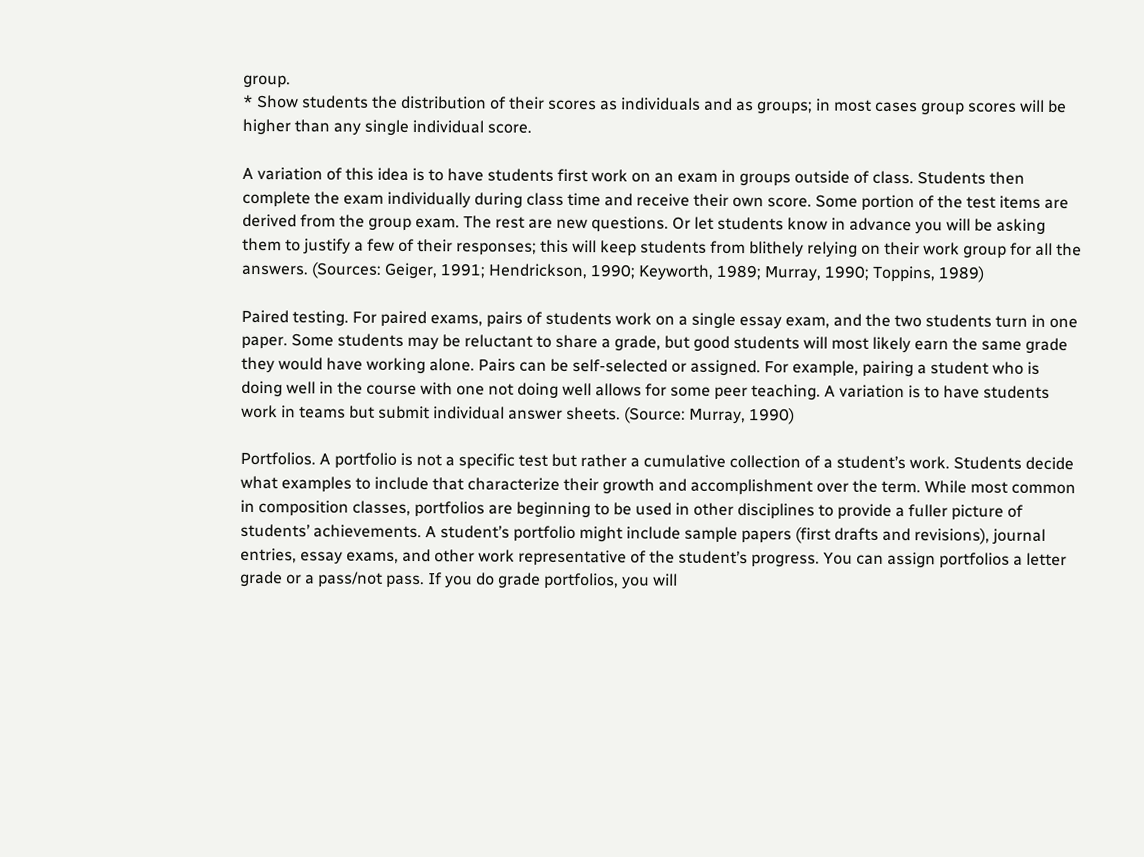group.
* Show students the distribution of their scores as individuals and as groups; in most cases group scores will be higher than any single individual score.

A variation of this idea is to have students first work on an exam in groups outside of class. Students then complete the exam individually during class time and receive their own score. Some portion of the test items are derived from the group exam. The rest are new questions. Or let students know in advance you will be asking them to justify a few of their responses; this will keep students from blithely relying on their work group for all the answers. (Sources: Geiger, 1991; Hendrickson, 1990; Keyworth, 1989; Murray, 1990; Toppins, 1989)

Paired testing. For paired exams, pairs of students work on a single essay exam, and the two students turn in one paper. Some students may be reluctant to share a grade, but good students will most likely earn the same grade they would have working alone. Pairs can be self-selected or assigned. For example, pairing a student who is doing well in the course with one not doing well allows for some peer teaching. A variation is to have students work in teams but submit individual answer sheets. (Source: Murray, 1990)

Portfolios. A portfolio is not a specific test but rather a cumulative collection of a student’s work. Students decide what examples to include that characterize their growth and accomplishment over the term. While most common in composition classes, portfolios are beginning to be used in other disciplines to provide a fuller picture of students’ achievements. A student’s portfolio might include sample papers (first drafts and revisions), journal entries, essay exams, and other work representative of the student’s progress. You can assign portfolios a letter grade or a pass/not pass. If you do grade portfolios, you will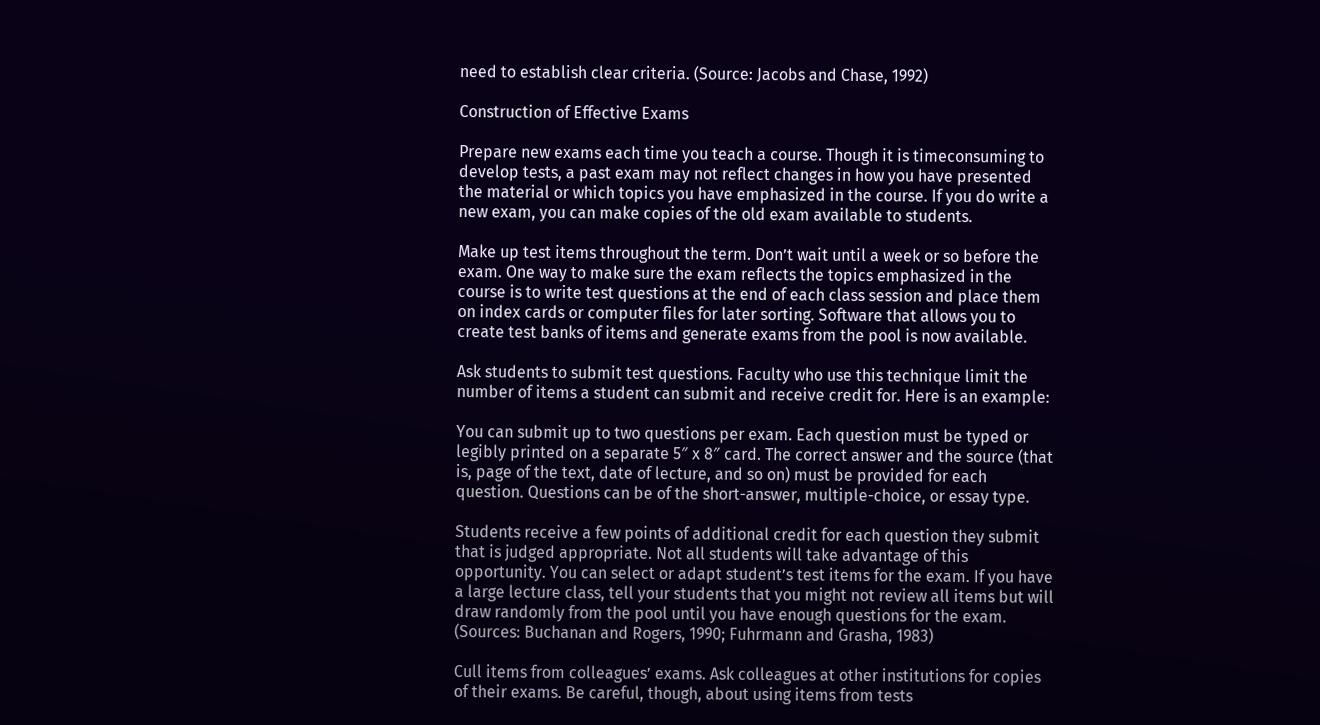need to establish clear criteria. (Source: Jacobs and Chase, 1992)

Construction of Effective Exams

Prepare new exams each time you teach a course. Though it is timeconsuming to develop tests, a past exam may not reflect changes in how you have presented the material or which topics you have emphasized in the course. If you do write a new exam, you can make copies of the old exam available to students.

Make up test items throughout the term. Don’t wait until a week or so before the exam. One way to make sure the exam reflects the topics emphasized in the course is to write test questions at the end of each class session and place them on index cards or computer files for later sorting. Software that allows you to create test banks of items and generate exams from the pool is now available.

Ask students to submit test questions. Faculty who use this technique limit the number of items a student can submit and receive credit for. Here is an example:

You can submit up to two questions per exam. Each question must be typed or legibly printed on a separate 5″ x 8″ card. The correct answer and the source (that is, page of the text, date of lecture, and so on) must be provided for each question. Questions can be of the short-answer, multiple-choice, or essay type.

Students receive a few points of additional credit for each question they submit that is judged appropriate. Not all students will take advantage of this opportunity. You can select or adapt student’s test items for the exam. If you have a large lecture class, tell your students that you might not review all items but will draw randomly from the pool until you have enough questions for the exam. (Sources: Buchanan and Rogers, 1990; Fuhrmann and Grasha, 1983)

Cull items from colleagues’ exams. Ask colleagues at other institutions for copies of their exams. Be careful, though, about using items from tests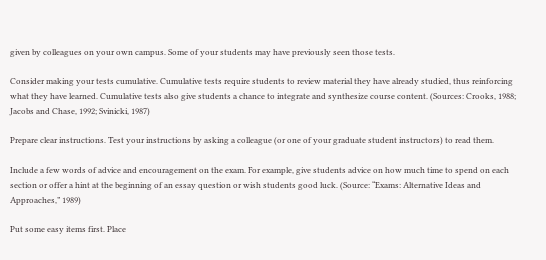given by colleagues on your own campus. Some of your students may have previously seen those tests.

Consider making your tests cumulative. Cumulative tests require students to review material they have already studied, thus reinforcing what they have learned. Cumulative tests also give students a chance to integrate and synthesize course content. (Sources: Crooks, 1988; Jacobs and Chase, 1992; Svinicki, 1987)

Prepare clear instructions. Test your instructions by asking a colleague (or one of your graduate student instructors) to read them.

Include a few words of advice and encouragement on the exam. For example, give students advice on how much time to spend on each section or offer a hint at the beginning of an essay question or wish students good luck. (Source: “Exams: Alternative Ideas and Approaches,” 1989)

Put some easy items first. Place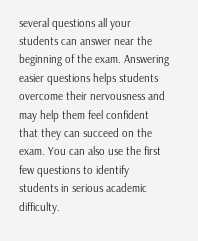several questions all your students can answer near the beginning of the exam. Answering easier questions helps students overcome their nervousness and may help them feel confident that they can succeed on the exam. You can also use the first few questions to identify students in serious academic difficulty.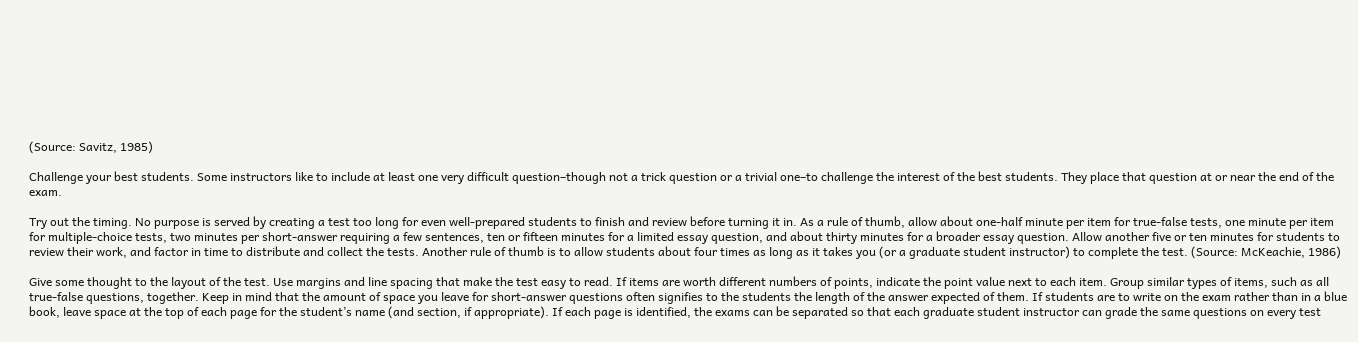(Source: Savitz, 1985)

Challenge your best students. Some instructors like to include at least one very difficult question–though not a trick question or a trivial one–to challenge the interest of the best students. They place that question at or near the end of the exam.

Try out the timing. No purpose is served by creating a test too long for even well-prepared students to finish and review before turning it in. As a rule of thumb, allow about one-half minute per item for true-false tests, one minute per item for multiple-choice tests, two minutes per short-answer requiring a few sentences, ten or fifteen minutes for a limited essay question, and about thirty minutes for a broader essay question. Allow another five or ten minutes for students to review their work, and factor in time to distribute and collect the tests. Another rule of thumb is to allow students about four times as long as it takes you (or a graduate student instructor) to complete the test. (Source: McKeachie, 1986)

Give some thought to the layout of the test. Use margins and line spacing that make the test easy to read. If items are worth different numbers of points, indicate the point value next to each item. Group similar types of items, such as all true-false questions, together. Keep in mind that the amount of space you leave for short-answer questions often signifies to the students the length of the answer expected of them. If students are to write on the exam rather than in a blue book, leave space at the top of each page for the student’s name (and section, if appropriate). If each page is identified, the exams can be separated so that each graduate student instructor can grade the same questions on every test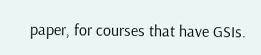paper, for courses that have GSIs.